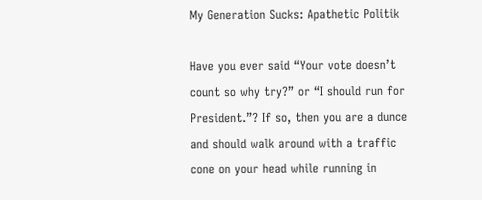My Generation Sucks: Apathetic Politik

Have you ever said “Your vote doesn’t count so why try?” or “I should run for President.”? If so, then you are a dunce and should walk around with a traffic cone on your head while running in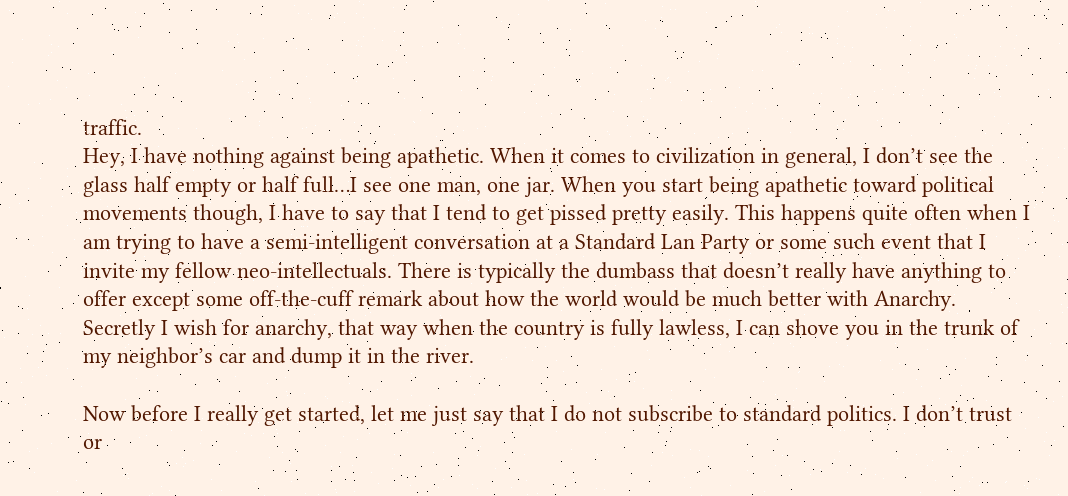traffic.
Hey, I have nothing against being apathetic. When it comes to civilization in general, I don’t see the glass half empty or half full…I see one man, one jar. When you start being apathetic toward political movements though, I have to say that I tend to get pissed pretty easily. This happens quite often when I am trying to have a semi-intelligent conversation at a Standard Lan Party or some such event that I invite my fellow neo-intellectuals. There is typically the dumbass that doesn’t really have anything to offer except some off-the-cuff remark about how the world would be much better with Anarchy. Secretly I wish for anarchy, that way when the country is fully lawless, I can shove you in the trunk of my neighbor’s car and dump it in the river.

Now before I really get started, let me just say that I do not subscribe to standard politics. I don’t trust or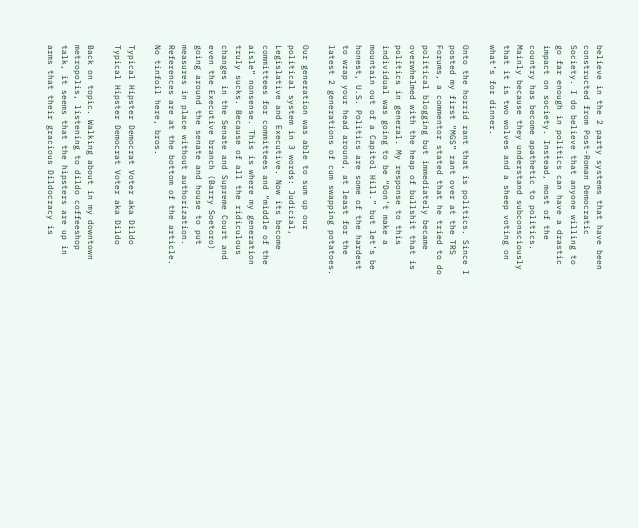believe in the 2 party systems that have been constructed from Post-Roman Democratic Society. I do believe that anyone willing to go far enough in politics can have a drastic impact on society. Instead, most of the country has become apathetic to politics. Mainly because they understand subconsciously that it is two wolves and a sheep voting on what’s for dinner.

Onto the horrid rant that is politics. Since I posted my first “MGS” rant over at the TRS Forums, a commentor stated that he tried to do political blogging but immediately became overwhelmed with the heap of bullshit that is politics in general. My response to this individual was going to be “Don’t make a mountain out of a Capitol Hill.” but let’s be honest, U.S. Politics are some of the hardest to wrap your head around, at least for the latest 2 generations of cum swapping potatoes.

Our generation was able to sum up our political system in 3 words: Judicial, Legislative and Executive. Now its become committees for committees and “middle of the aisle” nonsense. This is where my generation truly sucks. Because of all the ridiculous changes in the Senate and Supreme Court and even the Executive branch (Barry Soetoro) going around the senate and house to put measures in place without authorization. References are at the bottom of the article. No tinfoil here, bros.

Typical Hipster Democrat Voter aka Dildo
Typical Hipster Democrat Voter aka Dildo

Back on topic. Walking about in my downtown metropolis, listening to dildo coffeeshop talk, it seems that the hipsters are up in arms that their gracious Dildocracy is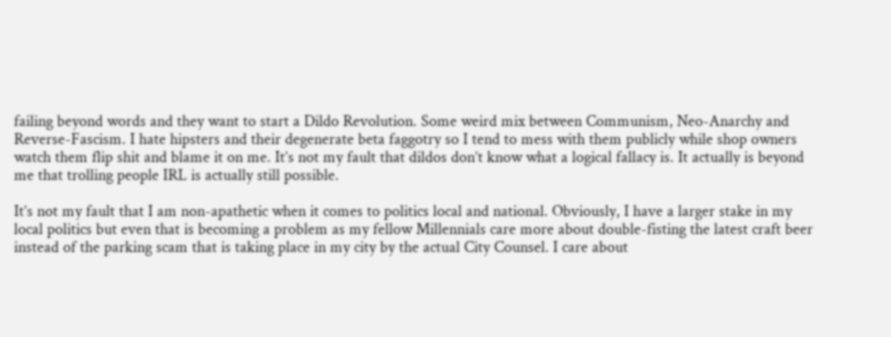failing beyond words and they want to start a Dildo Revolution. Some weird mix between Communism, Neo-Anarchy and Reverse-Fascism. I hate hipsters and their degenerate beta faggotry so I tend to mess with them publicly while shop owners watch them flip shit and blame it on me. It’s not my fault that dildos don’t know what a logical fallacy is. It actually is beyond me that trolling people IRL is actually still possible.

It’s not my fault that I am non-apathetic when it comes to politics local and national. Obviously, I have a larger stake in my local politics but even that is becoming a problem as my fellow Millennials care more about double-fisting the latest craft beer instead of the parking scam that is taking place in my city by the actual City Counsel. I care about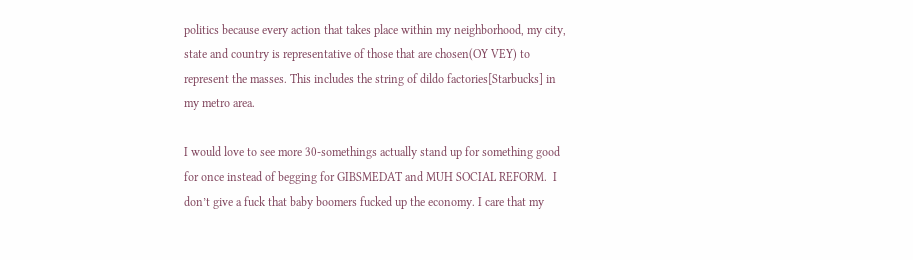politics because every action that takes place within my neighborhood, my city, state and country is representative of those that are chosen(OY VEY) to represent the masses. This includes the string of dildo factories[Starbucks] in my metro area.

I would love to see more 30-somethings actually stand up for something good for once instead of begging for GIBSMEDAT and MUH SOCIAL REFORM.  I don’t give a fuck that baby boomers fucked up the economy. I care that my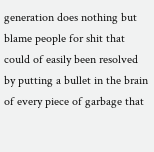generation does nothing but blame people for shit that could of easily been resolved by putting a bullet in the brain of every piece of garbage that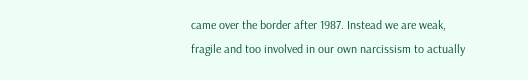came over the border after 1987. Instead we are weak, fragile and too involved in our own narcissism to actually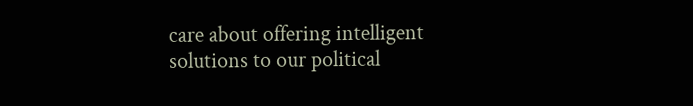care about offering intelligent solutions to our political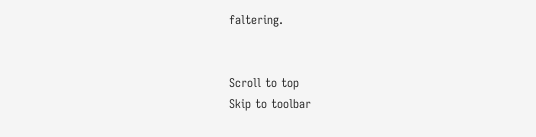faltering.


Scroll to top
Skip to toolbar